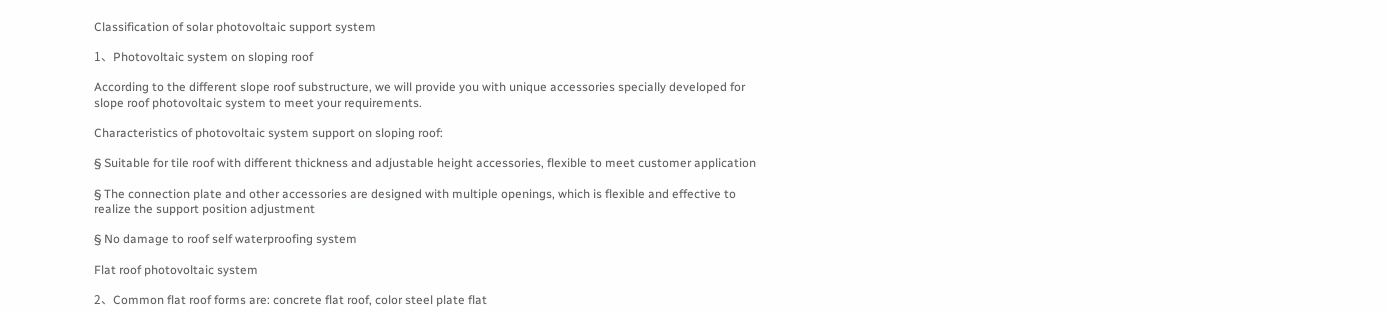Classification of solar photovoltaic support system

1、Photovoltaic system on sloping roof

According to the different slope roof substructure, we will provide you with unique accessories specially developed for slope roof photovoltaic system to meet your requirements.

Characteristics of photovoltaic system support on sloping roof:

§ Suitable for tile roof with different thickness and adjustable height accessories, flexible to meet customer application

§ The connection plate and other accessories are designed with multiple openings, which is flexible and effective to realize the support position adjustment

§ No damage to roof self waterproofing system

Flat roof photovoltaic system

2、Common flat roof forms are: concrete flat roof, color steel plate flat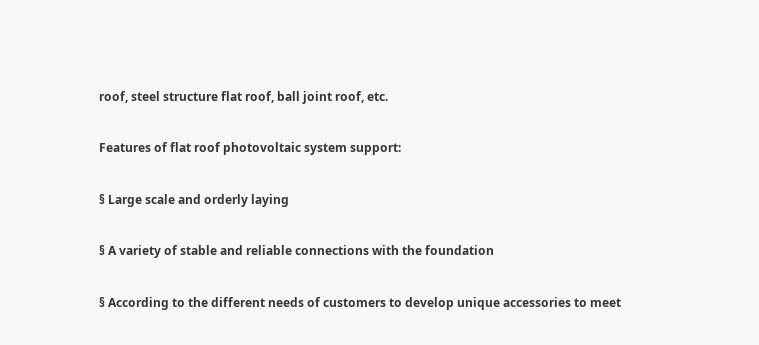roof, steel structure flat roof, ball joint roof, etc.

Features of flat roof photovoltaic system support:

§ Large scale and orderly laying

§ A variety of stable and reliable connections with the foundation

§ According to the different needs of customers to develop unique accessories to meet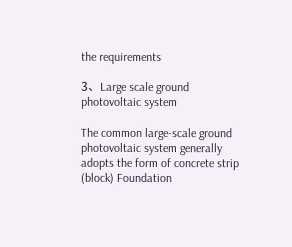the requirements

3、Large scale ground photovoltaic system

The common large-scale ground photovoltaic system generally adopts the form of concrete strip (block) Foundation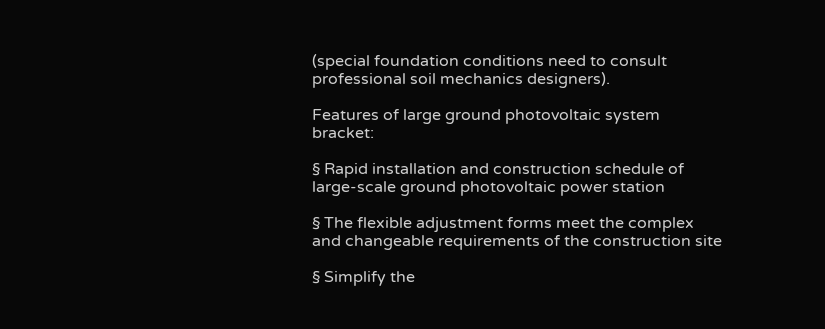(special foundation conditions need to consult professional soil mechanics designers).

Features of large ground photovoltaic system bracket:

§ Rapid installation and construction schedule of large-scale ground photovoltaic power station

§ The flexible adjustment forms meet the complex and changeable requirements of the construction site

§ Simplify the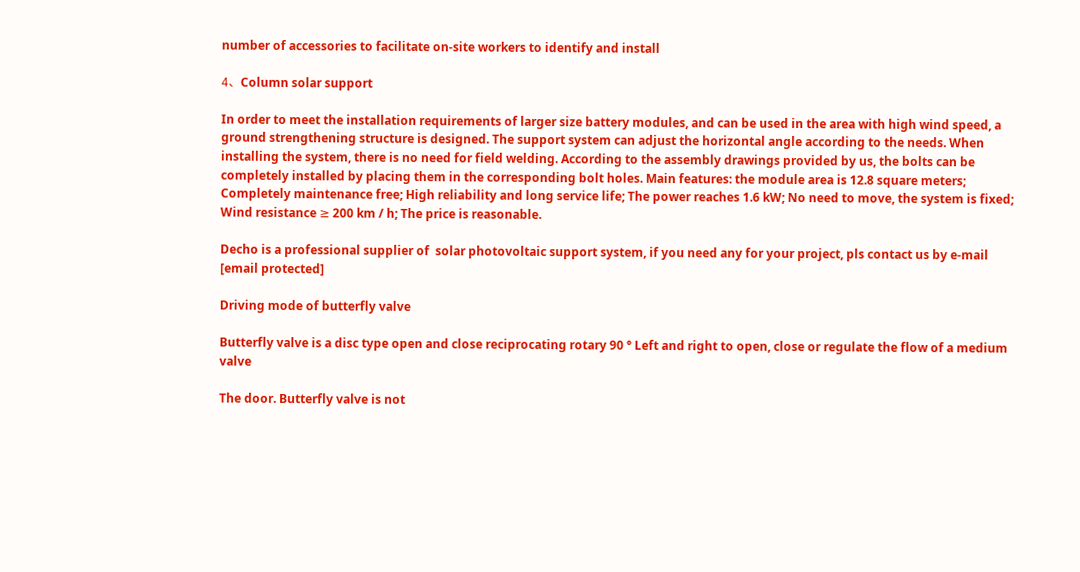number of accessories to facilitate on-site workers to identify and install

4、Column solar support

In order to meet the installation requirements of larger size battery modules, and can be used in the area with high wind speed, a ground strengthening structure is designed. The support system can adjust the horizontal angle according to the needs. When installing the system, there is no need for field welding. According to the assembly drawings provided by us, the bolts can be completely installed by placing them in the corresponding bolt holes. Main features: the module area is 12.8 square meters; Completely maintenance free; High reliability and long service life; The power reaches 1.6 kW; No need to move, the system is fixed; Wind resistance ≥ 200 km / h; The price is reasonable.

Decho is a professional supplier of  solar photovoltaic support system, if you need any for your project, pls contact us by e-mail [email protected]

Driving mode of butterfly valve

Butterfly valve is a disc type open and close reciprocating rotary 90 ° Left and right to open, close or regulate the flow of a medium valve

The door. Butterfly valve is not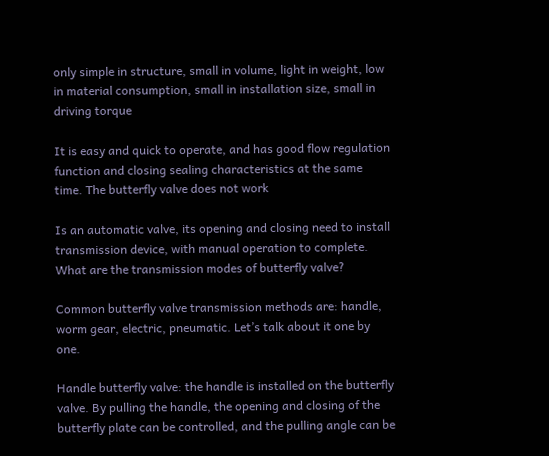only simple in structure, small in volume, light in weight, low in material consumption, small in installation size, small in driving torque

It is easy and quick to operate, and has good flow regulation function and closing sealing characteristics at the same time. The butterfly valve does not work

Is an automatic valve, its opening and closing need to install transmission device, with manual operation to complete. What are the transmission modes of butterfly valve?

Common butterfly valve transmission methods are: handle, worm gear, electric, pneumatic. Let’s talk about it one by one.

Handle butterfly valve: the handle is installed on the butterfly valve. By pulling the handle, the opening and closing of the butterfly plate can be controlled, and the pulling angle can be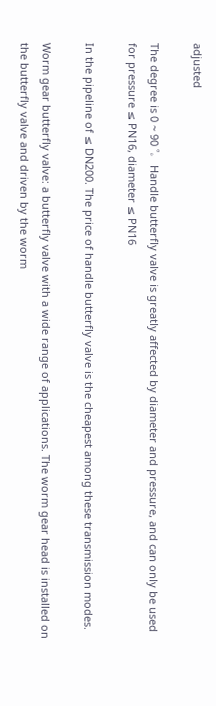adjusted

The degree is 0 ~ 90 °。 Handle butterfly valve is greatly affected by diameter and pressure, and can only be used for pressure ≤ PN16, diameter ≤ PN16

In the pipeline of ≤ DN200. The price of handle butterfly valve is the cheapest among these transmission modes.

Worm gear butterfly valve: a butterfly valve with a wide range of applications. The worm gear head is installed on the butterfly valve and driven by the worm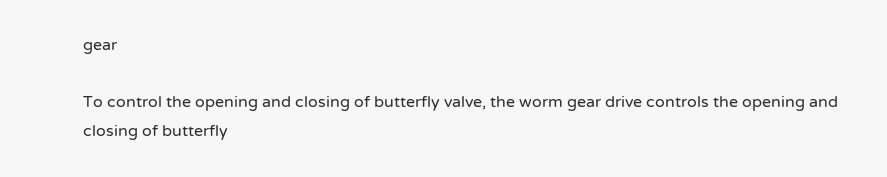gear

To control the opening and closing of butterfly valve, the worm gear drive controls the opening and closing of butterfly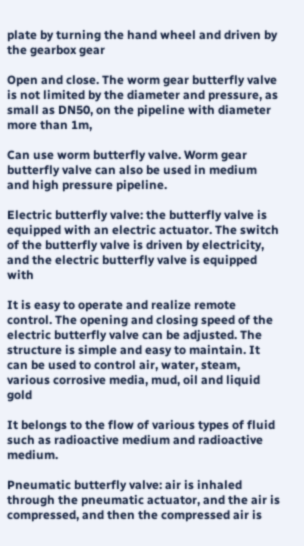plate by turning the hand wheel and driven by the gearbox gear

Open and close. The worm gear butterfly valve is not limited by the diameter and pressure, as small as DN50, on the pipeline with diameter more than 1m,

Can use worm butterfly valve. Worm gear butterfly valve can also be used in medium and high pressure pipeline.

Electric butterfly valve: the butterfly valve is equipped with an electric actuator. The switch of the butterfly valve is driven by electricity, and the electric butterfly valve is equipped with

It is easy to operate and realize remote control. The opening and closing speed of the electric butterfly valve can be adjusted. The structure is simple and easy to maintain. It can be used to control air, water, steam, various corrosive media, mud, oil and liquid gold

It belongs to the flow of various types of fluid such as radioactive medium and radioactive medium.

Pneumatic butterfly valve: air is inhaled through the pneumatic actuator, and the air is compressed, and then the compressed air is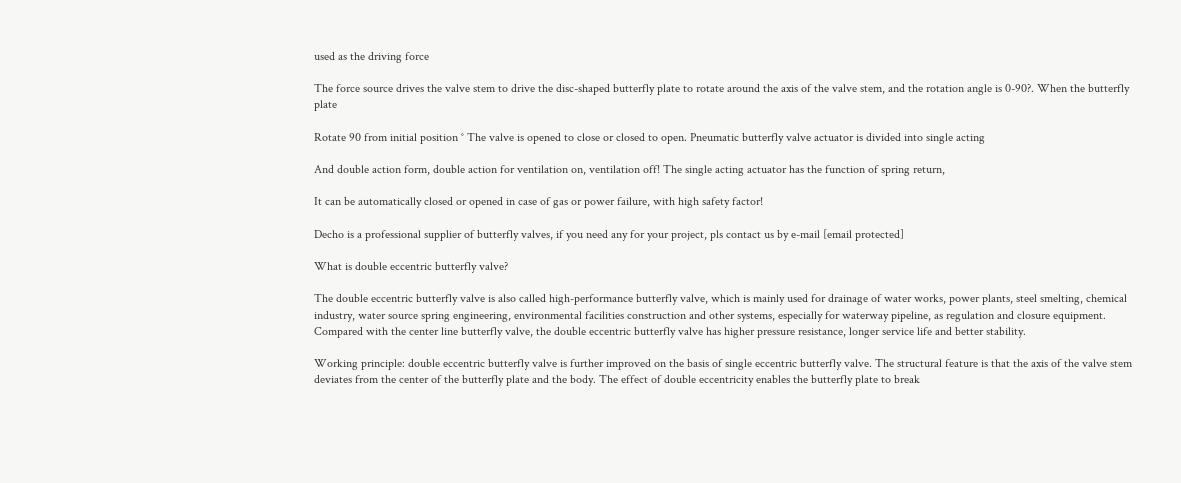used as the driving force

The force source drives the valve stem to drive the disc-shaped butterfly plate to rotate around the axis of the valve stem, and the rotation angle is 0-90?. When the butterfly plate

Rotate 90 from initial position ° The valve is opened to close or closed to open. Pneumatic butterfly valve actuator is divided into single acting

And double action form, double action for ventilation on, ventilation off! The single acting actuator has the function of spring return,

It can be automatically closed or opened in case of gas or power failure, with high safety factor!

Decho is a professional supplier of butterfly valves, if you need any for your project, pls contact us by e-mail [email protected]

What is double eccentric butterfly valve?

The double eccentric butterfly valve is also called high-performance butterfly valve, which is mainly used for drainage of water works, power plants, steel smelting, chemical industry, water source spring engineering, environmental facilities construction and other systems, especially for waterway pipeline, as regulation and closure equipment. Compared with the center line butterfly valve, the double eccentric butterfly valve has higher pressure resistance, longer service life and better stability.

Working principle: double eccentric butterfly valve is further improved on the basis of single eccentric butterfly valve. The structural feature is that the axis of the valve stem deviates from the center of the butterfly plate and the body. The effect of double eccentricity enables the butterfly plate to break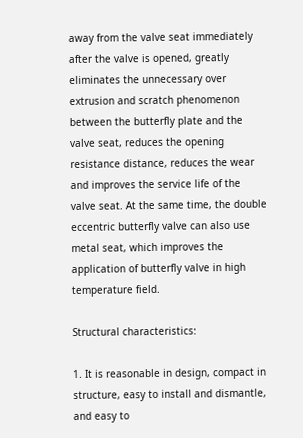away from the valve seat immediately after the valve is opened, greatly eliminates the unnecessary over extrusion and scratch phenomenon between the butterfly plate and the valve seat, reduces the opening resistance distance, reduces the wear and improves the service life of the valve seat. At the same time, the double eccentric butterfly valve can also use metal seat, which improves the application of butterfly valve in high temperature field.

Structural characteristics:

1. It is reasonable in design, compact in structure, easy to install and dismantle, and easy to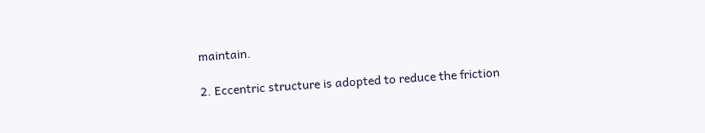maintain.

2. Eccentric structure is adopted to reduce the friction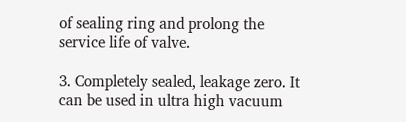of sealing ring and prolong the service life of valve.

3. Completely sealed, leakage zero. It can be used in ultra high vacuum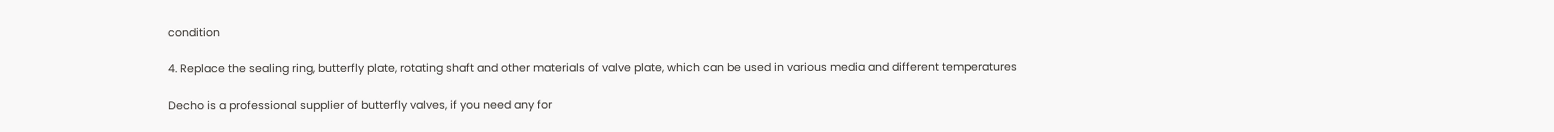condition

4. Replace the sealing ring, butterfly plate, rotating shaft and other materials of valve plate, which can be used in various media and different temperatures

Decho is a professional supplier of butterfly valves, if you need any for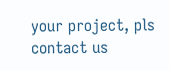your project, pls contact us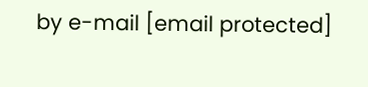by e-mail [email protected]